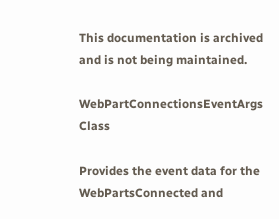This documentation is archived and is not being maintained.

WebPartConnectionsEventArgs Class

Provides the event data for the WebPartsConnected and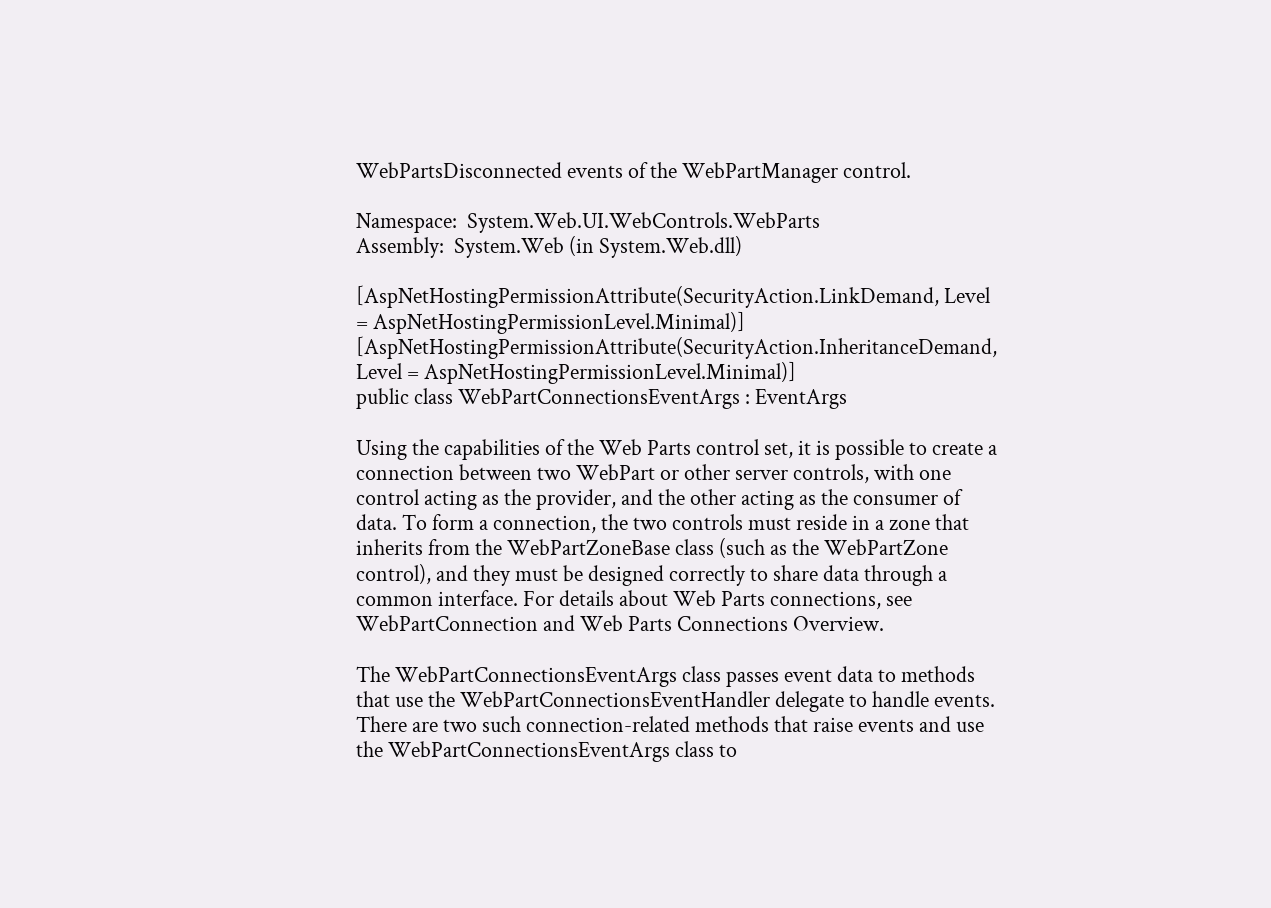WebPartsDisconnected events of the WebPartManager control.

Namespace:  System.Web.UI.WebControls.WebParts
Assembly:  System.Web (in System.Web.dll)

[AspNetHostingPermissionAttribute(SecurityAction.LinkDemand, Level = AspNetHostingPermissionLevel.Minimal)]
[AspNetHostingPermissionAttribute(SecurityAction.InheritanceDemand, Level = AspNetHostingPermissionLevel.Minimal)]
public class WebPartConnectionsEventArgs : EventArgs

Using the capabilities of the Web Parts control set, it is possible to create a connection between two WebPart or other server controls, with one control acting as the provider, and the other acting as the consumer of data. To form a connection, the two controls must reside in a zone that inherits from the WebPartZoneBase class (such as the WebPartZone control), and they must be designed correctly to share data through a common interface. For details about Web Parts connections, see WebPartConnection and Web Parts Connections Overview.

The WebPartConnectionsEventArgs class passes event data to methods that use the WebPartConnectionsEventHandler delegate to handle events. There are two such connection-related methods that raise events and use the WebPartConnectionsEventArgs class to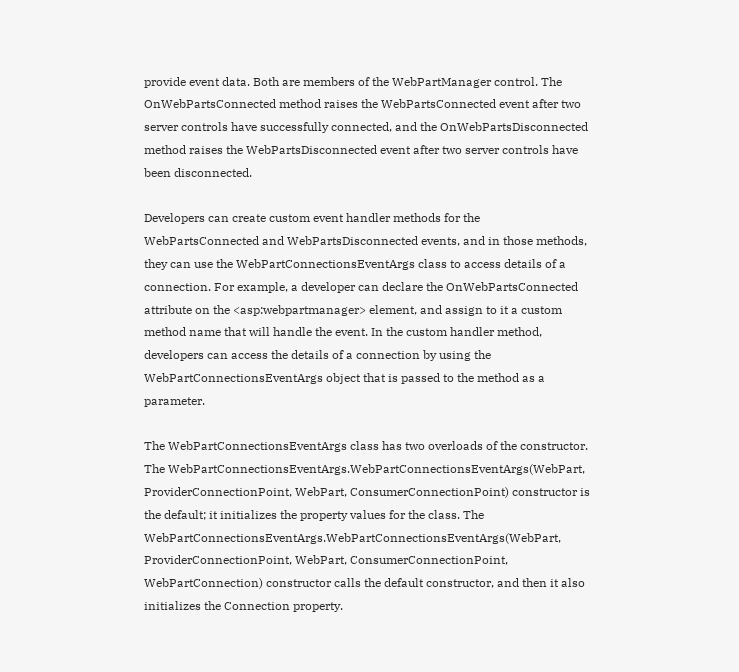provide event data. Both are members of the WebPartManager control. The OnWebPartsConnected method raises the WebPartsConnected event after two server controls have successfully connected, and the OnWebPartsDisconnected method raises the WebPartsDisconnected event after two server controls have been disconnected.

Developers can create custom event handler methods for the WebPartsConnected and WebPartsDisconnected events, and in those methods, they can use the WebPartConnectionsEventArgs class to access details of a connection. For example, a developer can declare the OnWebPartsConnected attribute on the <asp:webpartmanager> element, and assign to it a custom method name that will handle the event. In the custom handler method, developers can access the details of a connection by using the WebPartConnectionsEventArgs object that is passed to the method as a parameter.

The WebPartConnectionsEventArgs class has two overloads of the constructor. The WebPartConnectionsEventArgs.WebPartConnectionsEventArgs(WebPart, ProviderConnectionPoint, WebPart, ConsumerConnectionPoint) constructor is the default; it initializes the property values for the class. The WebPartConnectionsEventArgs.WebPartConnectionsEventArgs(WebPart, ProviderConnectionPoint, WebPart, ConsumerConnectionPoint, WebPartConnection) constructor calls the default constructor, and then it also initializes the Connection property.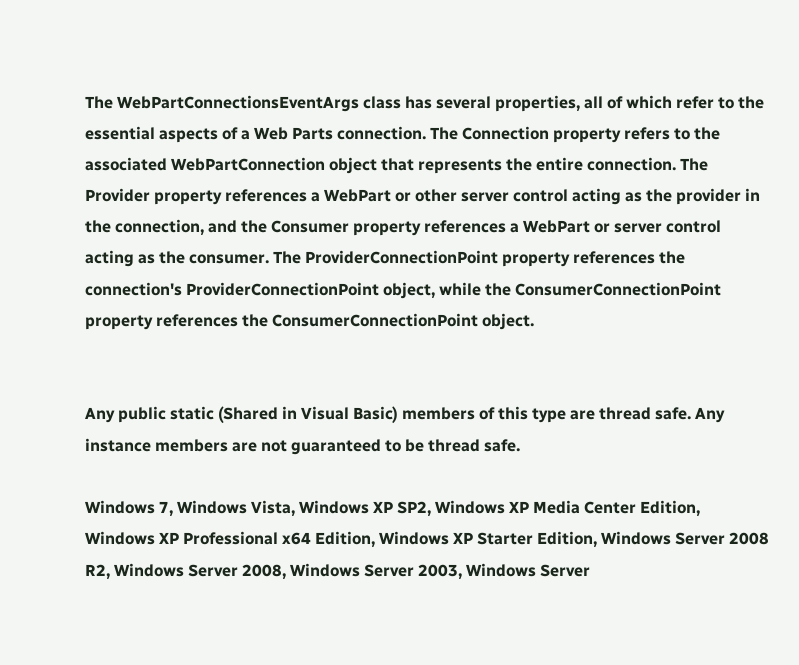The WebPartConnectionsEventArgs class has several properties, all of which refer to the essential aspects of a Web Parts connection. The Connection property refers to the associated WebPartConnection object that represents the entire connection. The Provider property references a WebPart or other server control acting as the provider in the connection, and the Consumer property references a WebPart or server control acting as the consumer. The ProviderConnectionPoint property references the connection's ProviderConnectionPoint object, while the ConsumerConnectionPoint property references the ConsumerConnectionPoint object.


Any public static (Shared in Visual Basic) members of this type are thread safe. Any instance members are not guaranteed to be thread safe.

Windows 7, Windows Vista, Windows XP SP2, Windows XP Media Center Edition, Windows XP Professional x64 Edition, Windows XP Starter Edition, Windows Server 2008 R2, Windows Server 2008, Windows Server 2003, Windows Server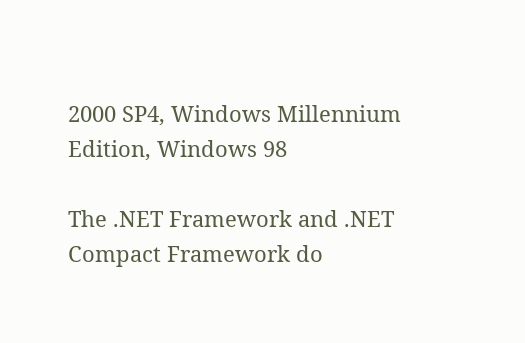2000 SP4, Windows Millennium Edition, Windows 98

The .NET Framework and .NET Compact Framework do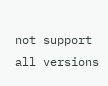not support all versions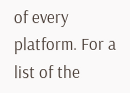of every platform. For a list of the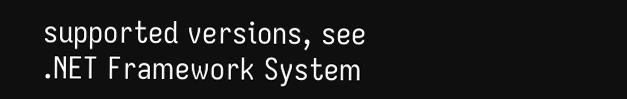supported versions, see .NET Framework System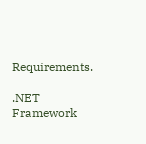Requirements.

.NET Framework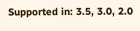Supported in: 3.5, 3.0, 2.0